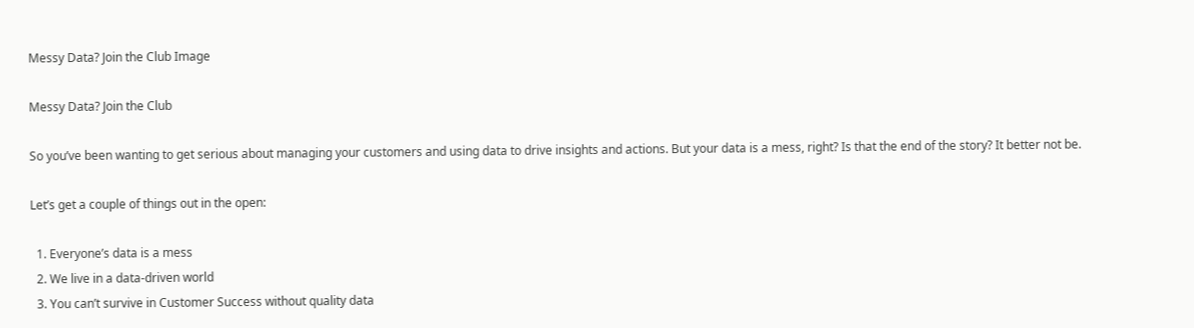Messy Data? Join the Club Image

Messy Data? Join the Club

So you’ve been wanting to get serious about managing your customers and using data to drive insights and actions. But your data is a mess, right? Is that the end of the story? It better not be.

Let’s get a couple of things out in the open:

  1. Everyone’s data is a mess
  2. We live in a data-driven world
  3. You can’t survive in Customer Success without quality data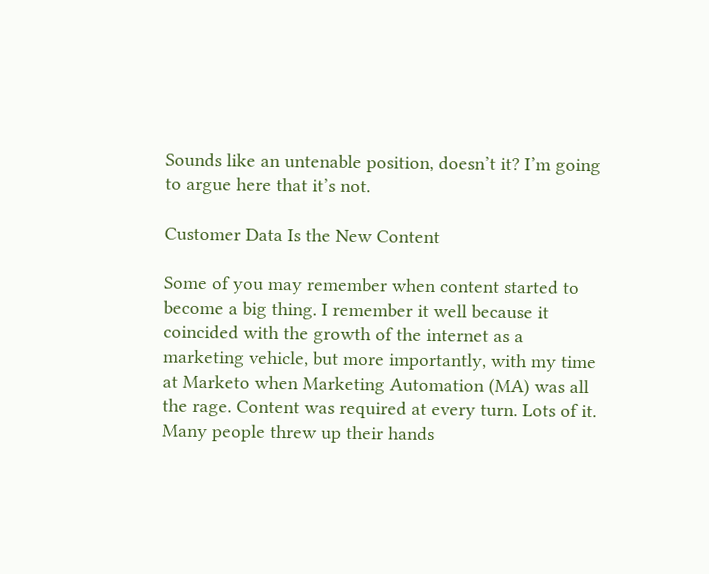Sounds like an untenable position, doesn’t it? I’m going to argue here that it’s not.

Customer Data Is the New Content

Some of you may remember when content started to become a big thing. I remember it well because it coincided with the growth of the internet as a marketing vehicle, but more importantly, with my time at Marketo when Marketing Automation (MA) was all the rage. Content was required at every turn. Lots of it. Many people threw up their hands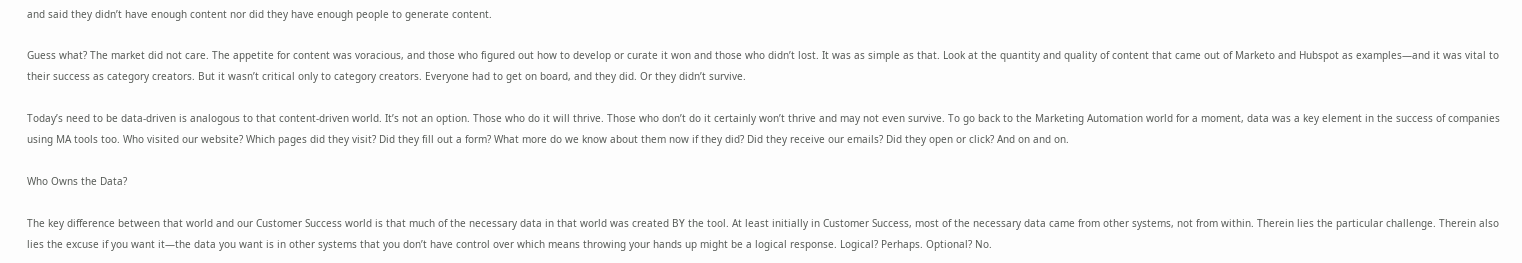and said they didn’t have enough content nor did they have enough people to generate content.

Guess what? The market did not care. The appetite for content was voracious, and those who figured out how to develop or curate it won and those who didn’t lost. It was as simple as that. Look at the quantity and quality of content that came out of Marketo and Hubspot as examples—and it was vital to their success as category creators. But it wasn’t critical only to category creators. Everyone had to get on board, and they did. Or they didn’t survive.

Today’s need to be data-driven is analogous to that content-driven world. It’s not an option. Those who do it will thrive. Those who don’t do it certainly won’t thrive and may not even survive. To go back to the Marketing Automation world for a moment, data was a key element in the success of companies using MA tools too. Who visited our website? Which pages did they visit? Did they fill out a form? What more do we know about them now if they did? Did they receive our emails? Did they open or click? And on and on.

Who Owns the Data?

The key difference between that world and our Customer Success world is that much of the necessary data in that world was created BY the tool. At least initially in Customer Success, most of the necessary data came from other systems, not from within. Therein lies the particular challenge. Therein also lies the excuse if you want it—the data you want is in other systems that you don’t have control over which means throwing your hands up might be a logical response. Logical? Perhaps. Optional? No.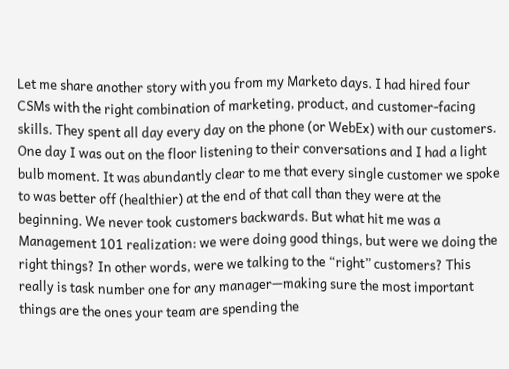Let me share another story with you from my Marketo days. I had hired four CSMs with the right combination of marketing, product, and customer-facing skills. They spent all day every day on the phone (or WebEx) with our customers. One day I was out on the floor listening to their conversations and I had a light bulb moment. It was abundantly clear to me that every single customer we spoke to was better off (healthier) at the end of that call than they were at the beginning. We never took customers backwards. But what hit me was a Management 101 realization: we were doing good things, but were we doing the right things? In other words, were we talking to the “right” customers? This really is task number one for any manager—making sure the most important things are the ones your team are spending the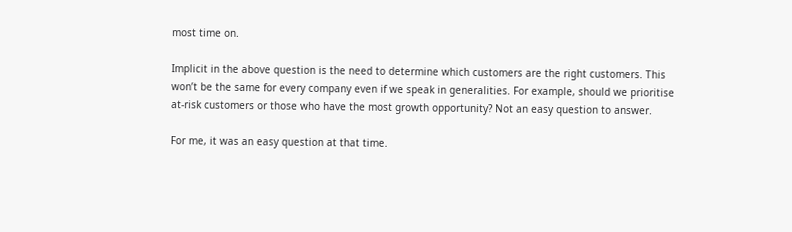most time on.

Implicit in the above question is the need to determine which customers are the right customers. This won’t be the same for every company even if we speak in generalities. For example, should we prioritise at-risk customers or those who have the most growth opportunity? Not an easy question to answer.

For me, it was an easy question at that time.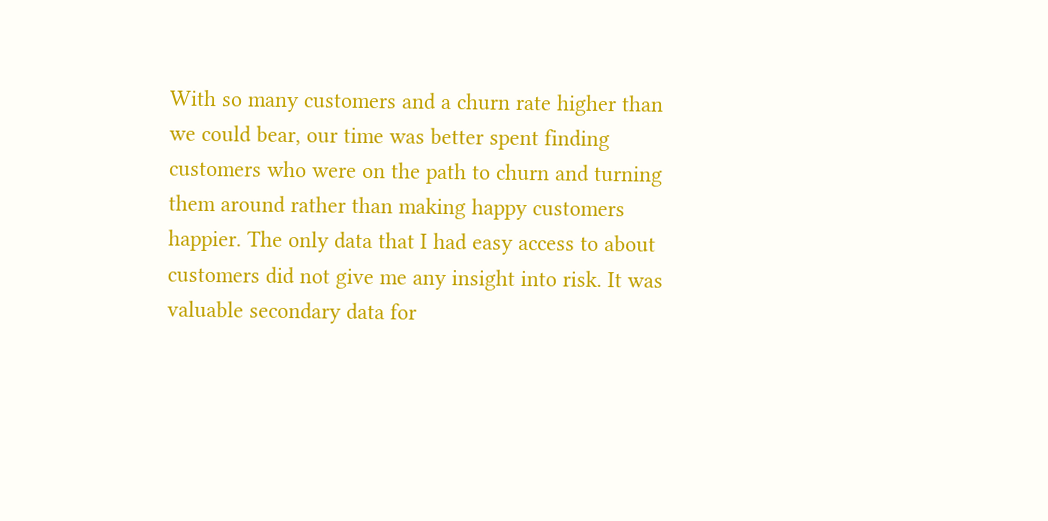With so many customers and a churn rate higher than we could bear, our time was better spent finding customers who were on the path to churn and turning them around rather than making happy customers happier. The only data that I had easy access to about customers did not give me any insight into risk. It was valuable secondary data for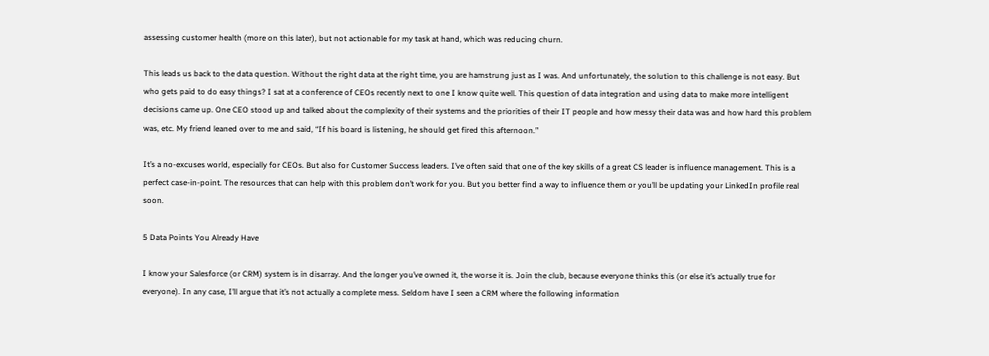assessing customer health (more on this later), but not actionable for my task at hand, which was reducing churn.

This leads us back to the data question. Without the right data at the right time, you are hamstrung just as I was. And unfortunately, the solution to this challenge is not easy. But who gets paid to do easy things? I sat at a conference of CEOs recently next to one I know quite well. This question of data integration and using data to make more intelligent decisions came up. One CEO stood up and talked about the complexity of their systems and the priorities of their IT people and how messy their data was and how hard this problem was, etc. My friend leaned over to me and said, “If his board is listening, he should get fired this afternoon.”

It’s a no-excuses world, especially for CEOs. But also for Customer Success leaders. I’ve often said that one of the key skills of a great CS leader is influence management. This is a perfect case-in-point. The resources that can help with this problem don’t work for you. But you better find a way to influence them or you’ll be updating your LinkedIn profile real soon.

5 Data Points You Already Have

I know your Salesforce (or CRM) system is in disarray. And the longer you’ve owned it, the worse it is. Join the club, because everyone thinks this (or else it’s actually true for everyone). In any case, I’ll argue that it’s not actually a complete mess. Seldom have I seen a CRM where the following information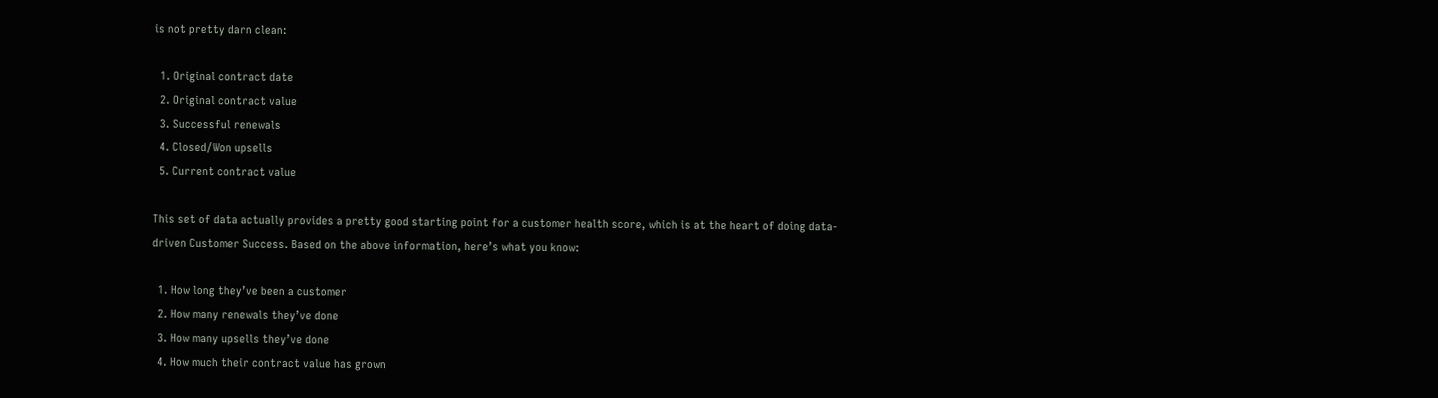is not pretty darn clean:

  1. Original contract date
  2. Original contract value
  3. Successful renewals
  4. Closed/Won upsells
  5. Current contract value

This set of data actually provides a pretty good starting point for a customer health score, which is at the heart of doing data-driven Customer Success. Based on the above information, here’s what you know:

  1. How long they’ve been a customer
  2. How many renewals they’ve done
  3. How many upsells they’ve done
  4. How much their contract value has grown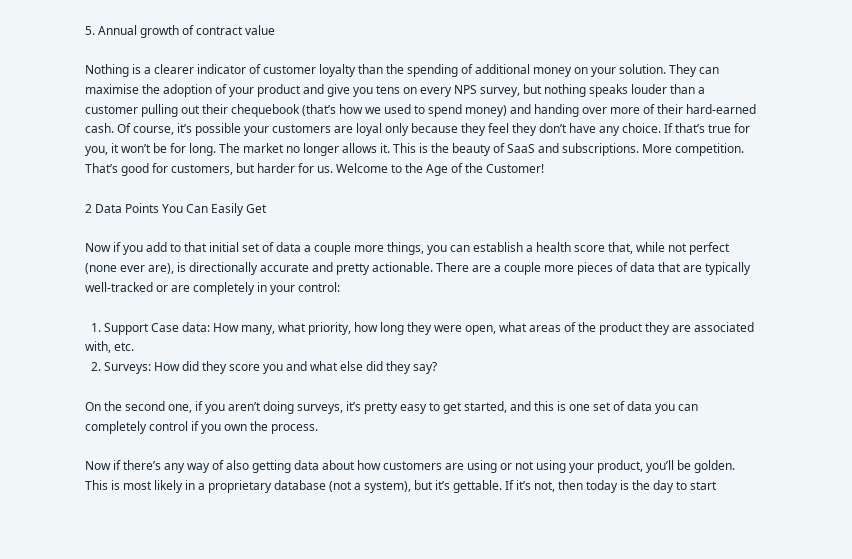5. Annual growth of contract value

Nothing is a clearer indicator of customer loyalty than the spending of additional money on your solution. They can maximise the adoption of your product and give you tens on every NPS survey, but nothing speaks louder than a customer pulling out their chequebook (that’s how we used to spend money) and handing over more of their hard-earned cash. Of course, it’s possible your customers are loyal only because they feel they don’t have any choice. If that’s true for you, it won’t be for long. The market no longer allows it. This is the beauty of SaaS and subscriptions. More competition. That’s good for customers, but harder for us. Welcome to the Age of the Customer!

2 Data Points You Can Easily Get

Now if you add to that initial set of data a couple more things, you can establish a health score that, while not perfect (none ever are), is directionally accurate and pretty actionable. There are a couple more pieces of data that are typically well-tracked or are completely in your control:

  1. Support Case data: How many, what priority, how long they were open, what areas of the product they are associated with, etc.
  2. Surveys: How did they score you and what else did they say?

On the second one, if you aren’t doing surveys, it’s pretty easy to get started, and this is one set of data you can completely control if you own the process.

Now if there’s any way of also getting data about how customers are using or not using your product, you’ll be golden. This is most likely in a proprietary database (not a system), but it’s gettable. If it’s not, then today is the day to start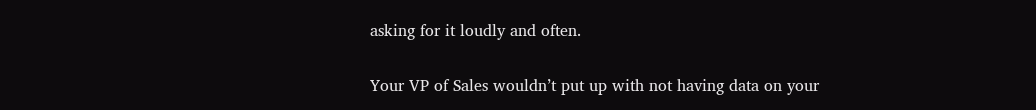asking for it loudly and often.

Your VP of Sales wouldn’t put up with not having data on your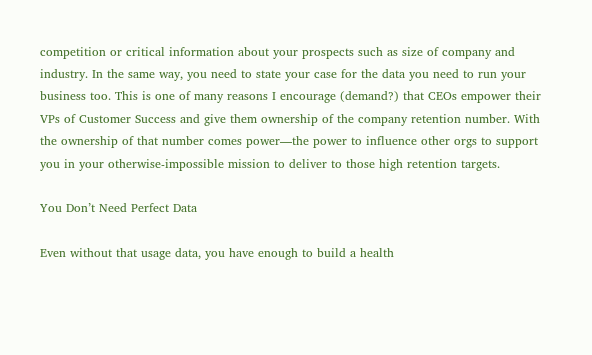competition or critical information about your prospects such as size of company and industry. In the same way, you need to state your case for the data you need to run your business too. This is one of many reasons I encourage (demand?) that CEOs empower their VPs of Customer Success and give them ownership of the company retention number. With the ownership of that number comes power—the power to influence other orgs to support you in your otherwise-impossible mission to deliver to those high retention targets.

You Don’t Need Perfect Data

Even without that usage data, you have enough to build a health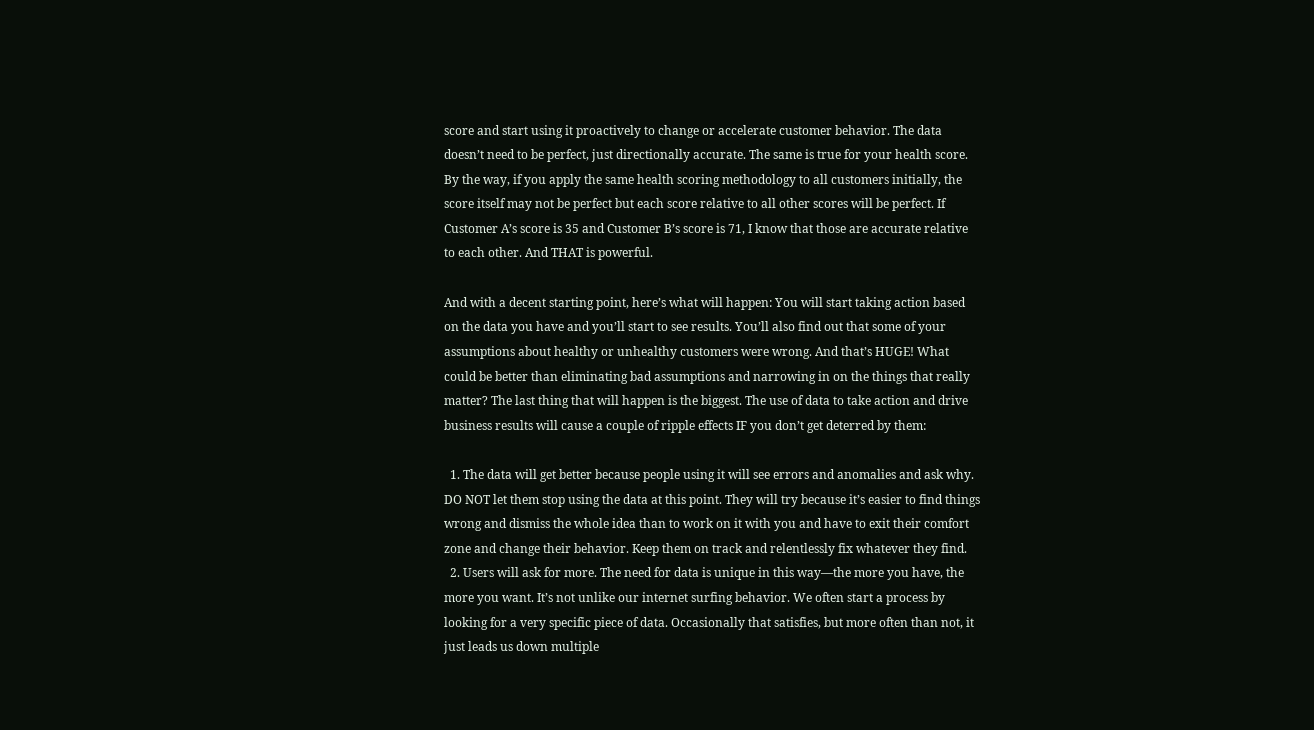score and start using it proactively to change or accelerate customer behavior. The data doesn’t need to be perfect, just directionally accurate. The same is true for your health score. By the way, if you apply the same health scoring methodology to all customers initially, the score itself may not be perfect but each score relative to all other scores will be perfect. If Customer A’s score is 35 and Customer B’s score is 71, I know that those are accurate relative to each other. And THAT is powerful.

And with a decent starting point, here’s what will happen: You will start taking action based on the data you have and you’ll start to see results. You’ll also find out that some of your assumptions about healthy or unhealthy customers were wrong. And that’s HUGE! What could be better than eliminating bad assumptions and narrowing in on the things that really matter? The last thing that will happen is the biggest. The use of data to take action and drive business results will cause a couple of ripple effects IF you don’t get deterred by them:

  1. The data will get better because people using it will see errors and anomalies and ask why. DO NOT let them stop using the data at this point. They will try because it’s easier to find things wrong and dismiss the whole idea than to work on it with you and have to exit their comfort zone and change their behavior. Keep them on track and relentlessly fix whatever they find.
  2. Users will ask for more. The need for data is unique in this way—the more you have, the more you want. It’s not unlike our internet surfing behavior. We often start a process by looking for a very specific piece of data. Occasionally that satisfies, but more often than not, it just leads us down multiple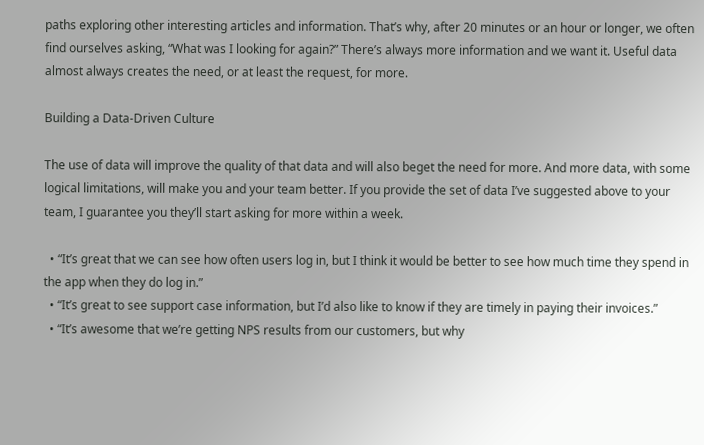paths exploring other interesting articles and information. That’s why, after 20 minutes or an hour or longer, we often find ourselves asking, “What was I looking for again?” There’s always more information and we want it. Useful data almost always creates the need, or at least the request, for more.

Building a Data-Driven Culture

The use of data will improve the quality of that data and will also beget the need for more. And more data, with some logical limitations, will make you and your team better. If you provide the set of data I’ve suggested above to your team, I guarantee you they’ll start asking for more within a week.

  • “It’s great that we can see how often users log in, but I think it would be better to see how much time they spend in the app when they do log in.”
  • “It’s great to see support case information, but I’d also like to know if they are timely in paying their invoices.”
  • “It’s awesome that we’re getting NPS results from our customers, but why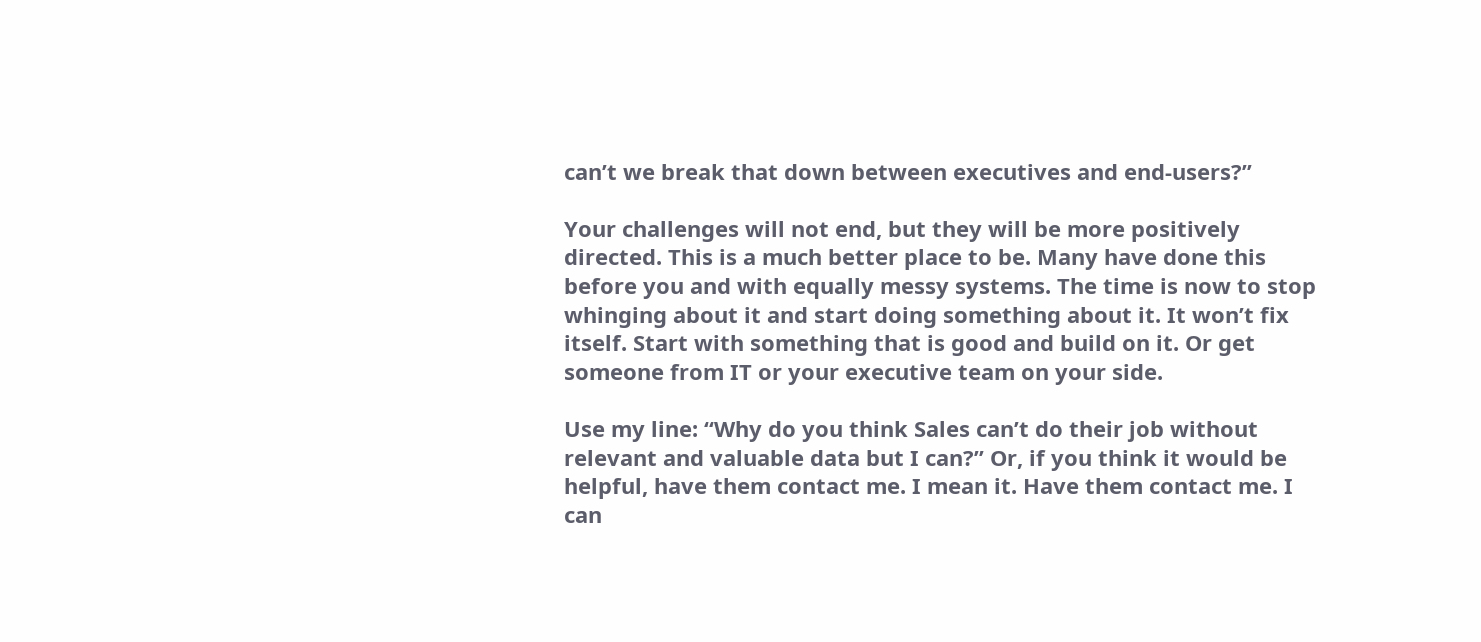can’t we break that down between executives and end-users?”

Your challenges will not end, but they will be more positively directed. This is a much better place to be. Many have done this before you and with equally messy systems. The time is now to stop whinging about it and start doing something about it. It won’t fix itself. Start with something that is good and build on it. Or get someone from IT or your executive team on your side.

Use my line: “Why do you think Sales can’t do their job without relevant and valuable data but I can?” Or, if you think it would be helpful, have them contact me. I mean it. Have them contact me. I can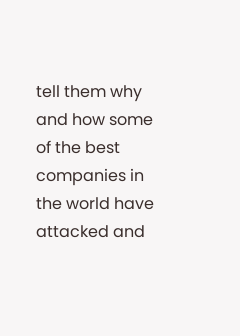tell them why and how some of the best companies in the world have attacked and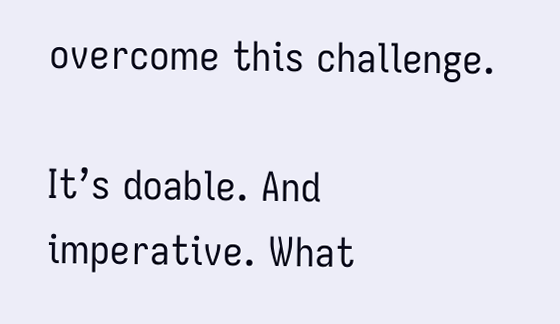overcome this challenge.

It’s doable. And imperative. What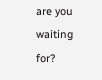are you waiting for?